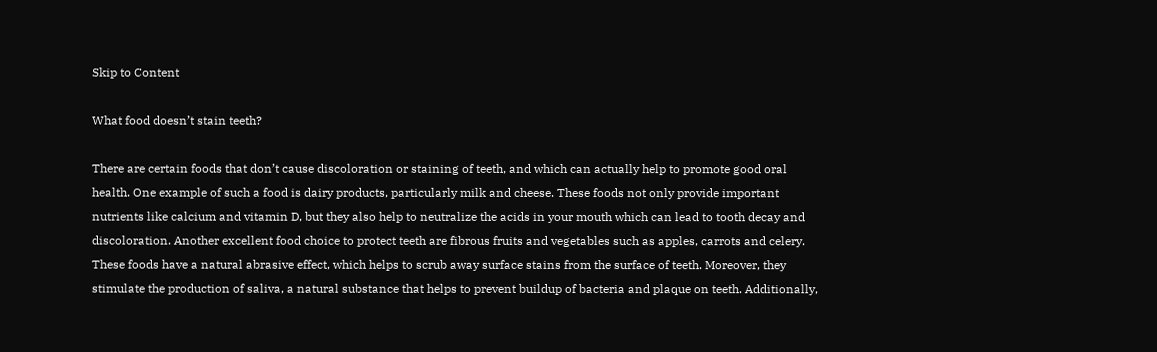Skip to Content

What food doesn’t stain teeth?

There are certain foods that don’t cause discoloration or staining of teeth, and which can actually help to promote good oral health. One example of such a food is dairy products, particularly milk and cheese. These foods not only provide important nutrients like calcium and vitamin D, but they also help to neutralize the acids in your mouth which can lead to tooth decay and discoloration. Another excellent food choice to protect teeth are fibrous fruits and vegetables such as apples, carrots and celery. These foods have a natural abrasive effect, which helps to scrub away surface stains from the surface of teeth. Moreover, they stimulate the production of saliva, a natural substance that helps to prevent buildup of bacteria and plaque on teeth. Additionally,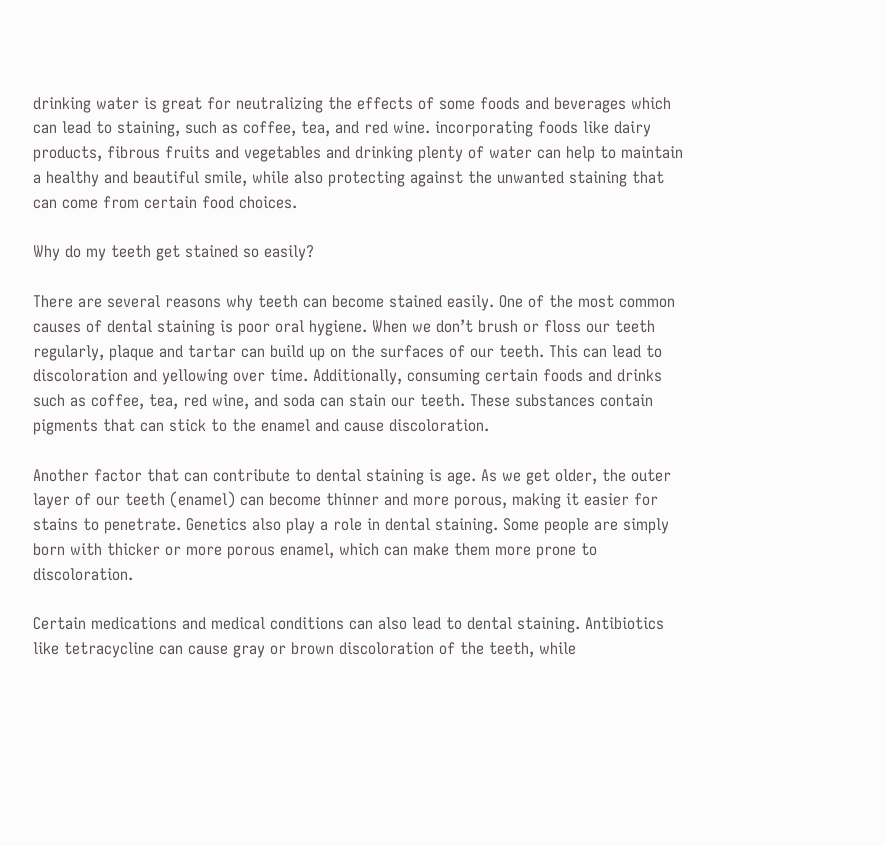drinking water is great for neutralizing the effects of some foods and beverages which can lead to staining, such as coffee, tea, and red wine. incorporating foods like dairy products, fibrous fruits and vegetables and drinking plenty of water can help to maintain a healthy and beautiful smile, while also protecting against the unwanted staining that can come from certain food choices.

Why do my teeth get stained so easily?

There are several reasons why teeth can become stained easily. One of the most common causes of dental staining is poor oral hygiene. When we don’t brush or floss our teeth regularly, plaque and tartar can build up on the surfaces of our teeth. This can lead to discoloration and yellowing over time. Additionally, consuming certain foods and drinks such as coffee, tea, red wine, and soda can stain our teeth. These substances contain pigments that can stick to the enamel and cause discoloration.

Another factor that can contribute to dental staining is age. As we get older, the outer layer of our teeth (enamel) can become thinner and more porous, making it easier for stains to penetrate. Genetics also play a role in dental staining. Some people are simply born with thicker or more porous enamel, which can make them more prone to discoloration.

Certain medications and medical conditions can also lead to dental staining. Antibiotics like tetracycline can cause gray or brown discoloration of the teeth, while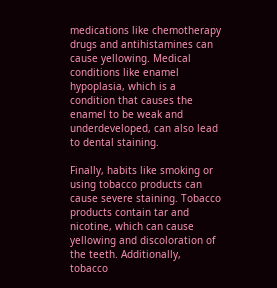medications like chemotherapy drugs and antihistamines can cause yellowing. Medical conditions like enamel hypoplasia, which is a condition that causes the enamel to be weak and underdeveloped, can also lead to dental staining.

Finally, habits like smoking or using tobacco products can cause severe staining. Tobacco products contain tar and nicotine, which can cause yellowing and discoloration of the teeth. Additionally, tobacco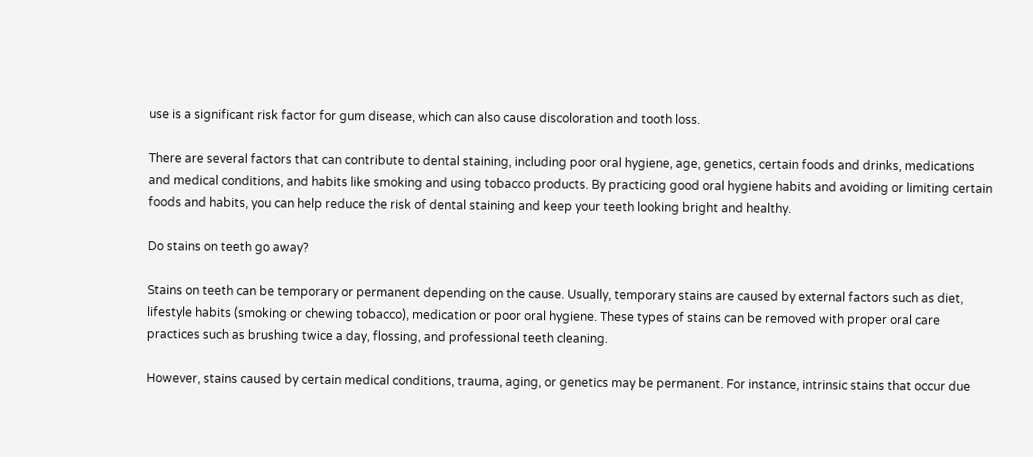use is a significant risk factor for gum disease, which can also cause discoloration and tooth loss.

There are several factors that can contribute to dental staining, including poor oral hygiene, age, genetics, certain foods and drinks, medications and medical conditions, and habits like smoking and using tobacco products. By practicing good oral hygiene habits and avoiding or limiting certain foods and habits, you can help reduce the risk of dental staining and keep your teeth looking bright and healthy.

Do stains on teeth go away?

Stains on teeth can be temporary or permanent depending on the cause. Usually, temporary stains are caused by external factors such as diet, lifestyle habits (smoking or chewing tobacco), medication or poor oral hygiene. These types of stains can be removed with proper oral care practices such as brushing twice a day, flossing, and professional teeth cleaning.

However, stains caused by certain medical conditions, trauma, aging, or genetics may be permanent. For instance, intrinsic stains that occur due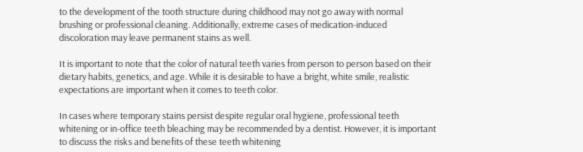to the development of the tooth structure during childhood may not go away with normal brushing or professional cleaning. Additionally, extreme cases of medication-induced discoloration may leave permanent stains as well.

It is important to note that the color of natural teeth varies from person to person based on their dietary habits, genetics, and age. While it is desirable to have a bright, white smile, realistic expectations are important when it comes to teeth color.

In cases where temporary stains persist despite regular oral hygiene, professional teeth whitening or in-office teeth bleaching may be recommended by a dentist. However, it is important to discuss the risks and benefits of these teeth whitening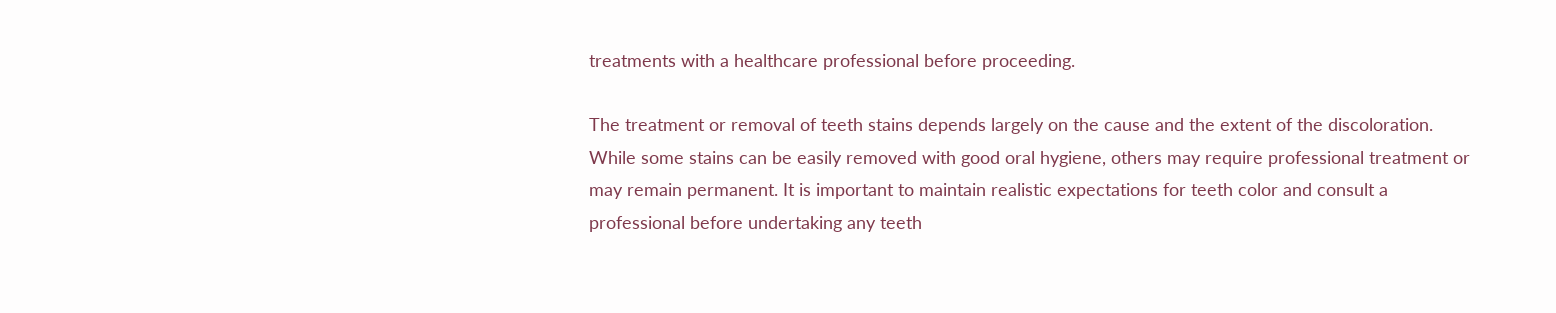treatments with a healthcare professional before proceeding.

The treatment or removal of teeth stains depends largely on the cause and the extent of the discoloration. While some stains can be easily removed with good oral hygiene, others may require professional treatment or may remain permanent. It is important to maintain realistic expectations for teeth color and consult a professional before undertaking any teeth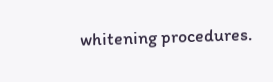whitening procedures.